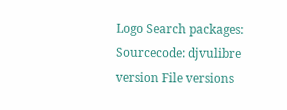Logo Search packages:
Sourcecode: djvulibre version File versions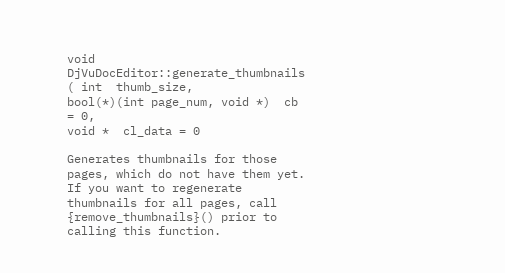void DjVuDocEditor::generate_thumbnails ( int  thumb_size,
bool(*)(int page_num, void *)  cb = 0,
void *  cl_data = 0

Generates thumbnails for those pages, which do not have them yet. If you want to regenerate thumbnails for all pages, call {remove_thumbnails}() prior to calling this function.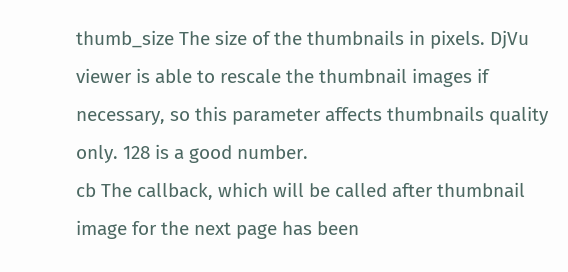thumb_size The size of the thumbnails in pixels. DjVu viewer is able to rescale the thumbnail images if necessary, so this parameter affects thumbnails quality only. 128 is a good number.
cb The callback, which will be called after thumbnail image for the next page has been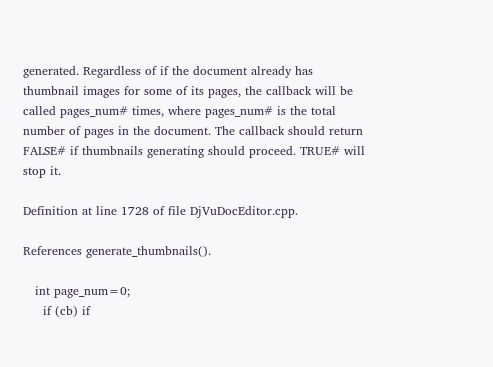generated. Regardless of if the document already has thumbnail images for some of its pages, the callback will be called pages_num# times, where pages_num# is the total number of pages in the document. The callback should return FALSE# if thumbnails generating should proceed. TRUE# will stop it.

Definition at line 1728 of file DjVuDocEditor.cpp.

References generate_thumbnails().

   int page_num=0;
     if (cb) if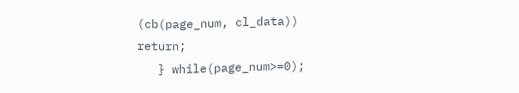(cb(page_num, cl_data)) return;
   } while(page_num>=0);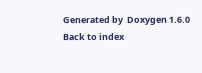Generated by  Doxygen 1.6.0   Back to index